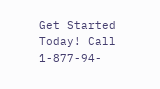Get Started Today! Call 1-877-94-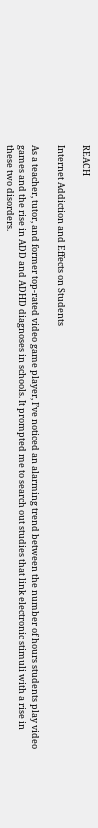REACH

Internet Addiction and Effects on Students

As a teacher, tutor, and former top-rated video game player, I’ve noticed an alarming trend between the number of hours students play video games and the rise in ADD and ADHD diagnoses in schools. It prompted me to search out studies that link electronic stimuli with a rise in these two disorders.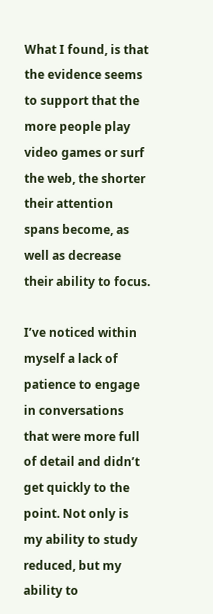What I found, is that the evidence seems to support that the more people play video games or surf the web, the shorter their attention spans become, as well as decrease their ability to focus.

I’ve noticed within myself a lack of patience to engage in conversations that were more full of detail and didn’t get quickly to the point. Not only is my ability to study reduced, but my ability to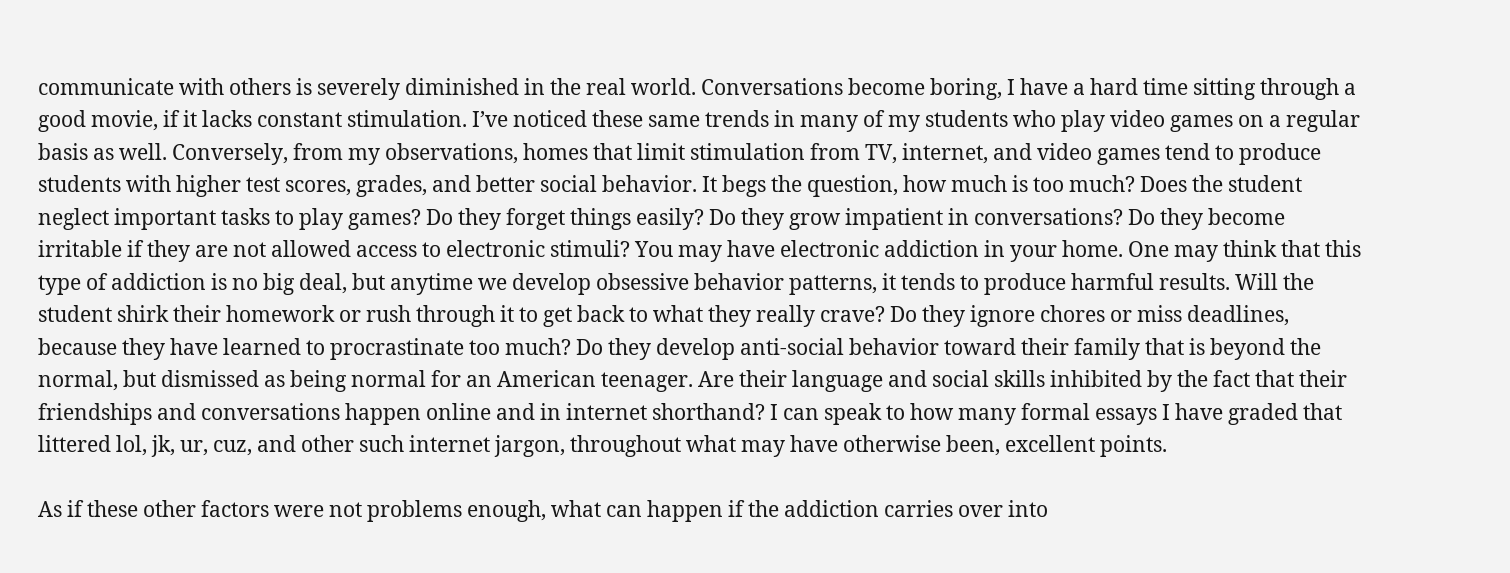communicate with others is severely diminished in the real world. Conversations become boring, I have a hard time sitting through a good movie, if it lacks constant stimulation. I’ve noticed these same trends in many of my students who play video games on a regular basis as well. Conversely, from my observations, homes that limit stimulation from TV, internet, and video games tend to produce students with higher test scores, grades, and better social behavior. It begs the question, how much is too much? Does the student neglect important tasks to play games? Do they forget things easily? Do they grow impatient in conversations? Do they become irritable if they are not allowed access to electronic stimuli? You may have electronic addiction in your home. One may think that this type of addiction is no big deal, but anytime we develop obsessive behavior patterns, it tends to produce harmful results. Will the student shirk their homework or rush through it to get back to what they really crave? Do they ignore chores or miss deadlines, because they have learned to procrastinate too much? Do they develop anti-social behavior toward their family that is beyond the normal, but dismissed as being normal for an American teenager. Are their language and social skills inhibited by the fact that their friendships and conversations happen online and in internet shorthand? I can speak to how many formal essays I have graded that littered lol, jk, ur, cuz, and other such internet jargon, throughout what may have otherwise been, excellent points.

As if these other factors were not problems enough, what can happen if the addiction carries over into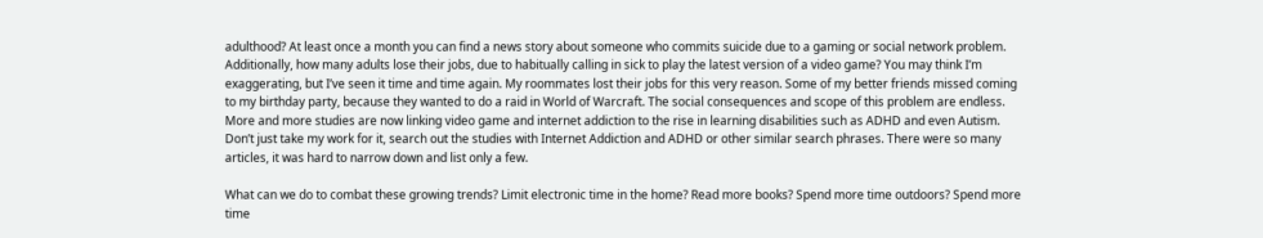adulthood? At least once a month you can find a news story about someone who commits suicide due to a gaming or social network problem. Additionally, how many adults lose their jobs, due to habitually calling in sick to play the latest version of a video game? You may think I’m exaggerating, but I’ve seen it time and time again. My roommates lost their jobs for this very reason. Some of my better friends missed coming to my birthday party, because they wanted to do a raid in World of Warcraft. The social consequences and scope of this problem are endless.
More and more studies are now linking video game and internet addiction to the rise in learning disabilities such as ADHD and even Autism. Don’t just take my work for it, search out the studies with Internet Addiction and ADHD or other similar search phrases. There were so many articles, it was hard to narrow down and list only a few.

What can we do to combat these growing trends? Limit electronic time in the home? Read more books? Spend more time outdoors? Spend more time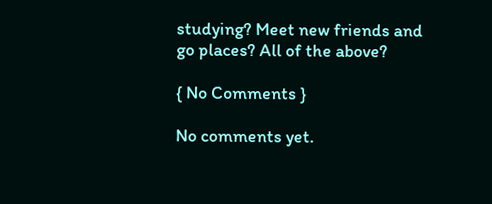studying? Meet new friends and go places? All of the above?

{ No Comments }

No comments yet.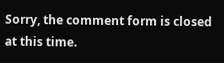Sorry, the comment form is closed at this time.